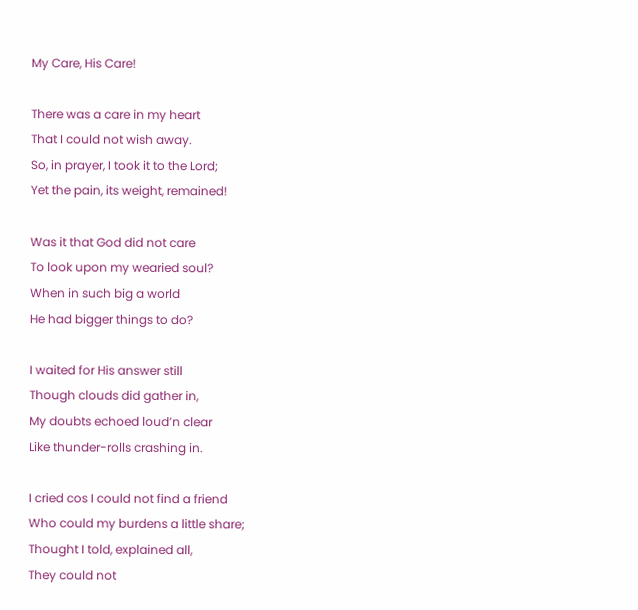My Care, His Care!

There was a care in my heart
That I could not wish away.
So, in prayer, I took it to the Lord;
Yet the pain, its weight, remained!

Was it that God did not care
To look upon my wearied soul?
When in such big a world
He had bigger things to do?

I waited for His answer still
Though clouds did gather in,
My doubts echoed loud’n clear
Like thunder-rolls crashing in.

I cried cos I could not find a friend
Who could my burdens a little share;
Thought I told, explained all,
They could not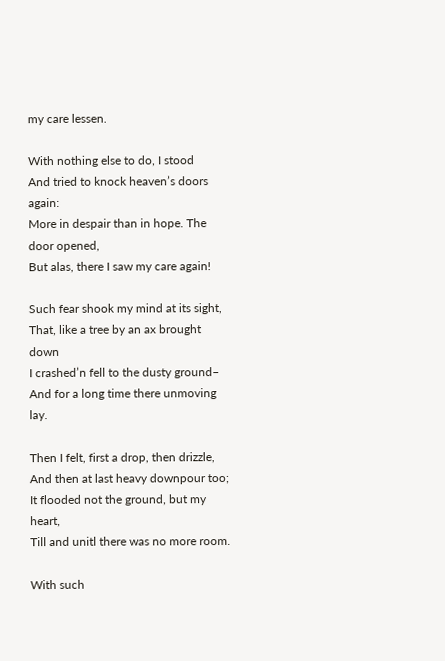my care lessen.

With nothing else to do, I stood
And tried to knock heaven’s doors again:
More in despair than in hope. The door opened,
But alas, there I saw my care again!

Such fear shook my mind at its sight,
That, like a tree by an ax brought down
I crashed’n fell to the dusty ground–
And for a long time there unmoving lay.

Then I felt, first a drop, then drizzle,
And then at last heavy downpour too;
It flooded not the ground, but my heart,
Till and unitl there was no more room.

With such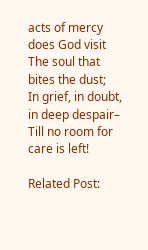acts of mercy does God visit
The soul that bites the dust;
In grief, in doubt, in deep despair–
Till no room for care is left!

Related Post: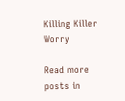Killing Killer Worry

Read more posts in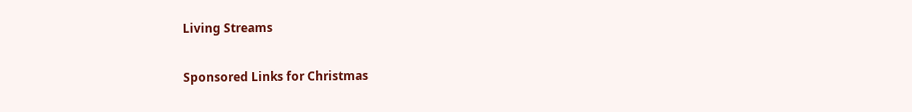Living Streams

Sponsored Links for Christmas